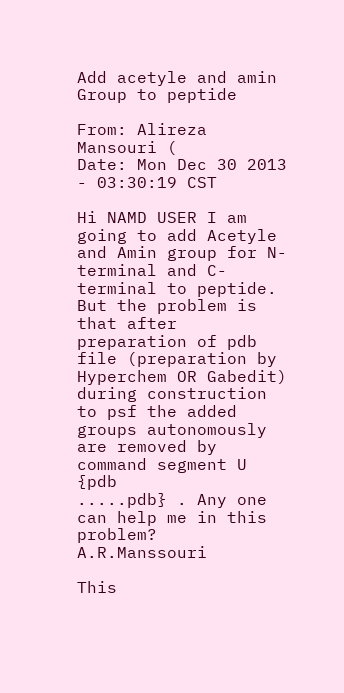Add acetyle and amin Group to peptide

From: Alireza Mansouri (
Date: Mon Dec 30 2013 - 03:30:19 CST

Hi NAMD USER I am going to add Acetyle and Amin group for N-terminal and C-terminal to peptide. But the problem is that after preparation of pdb file (preparation by Hyperchem OR Gabedit) during construction to psf the added groups autonomously are removed by command segment U {pdb         .....pdb} . Any one can help me in this problem? A.R.Manssouri

This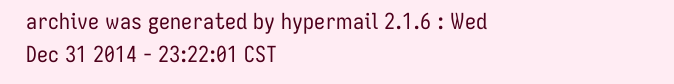archive was generated by hypermail 2.1.6 : Wed Dec 31 2014 - 23:22:01 CST